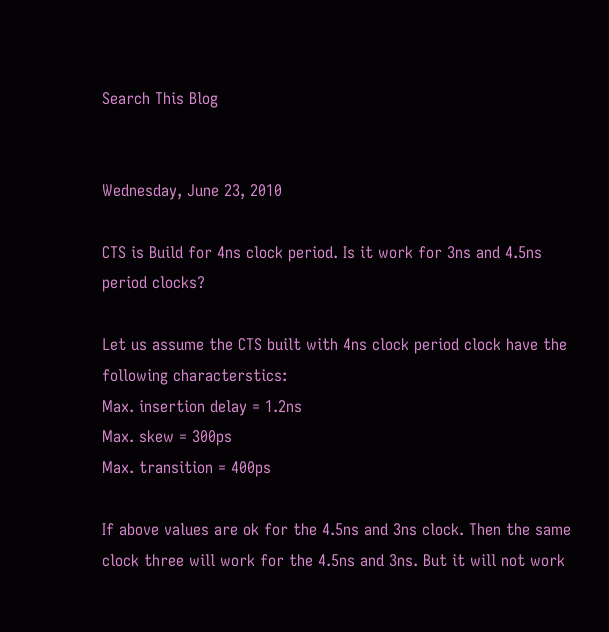Search This Blog


Wednesday, June 23, 2010

CTS is Build for 4ns clock period. Is it work for 3ns and 4.5ns period clocks?

Let us assume the CTS built with 4ns clock period clock have the following characterstics:
Max. insertion delay = 1.2ns
Max. skew = 300ps
Max. transition = 400ps

If above values are ok for the 4.5ns and 3ns clock. Then the same clock three will work for the 4.5ns and 3ns. But it will not work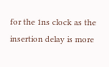for the 1ns clock as the insertion delay is more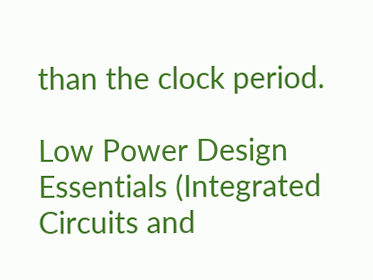than the clock period.

Low Power Design Essentials (Integrated Circuits and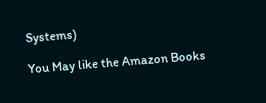Systems)

You May like the Amazon Books